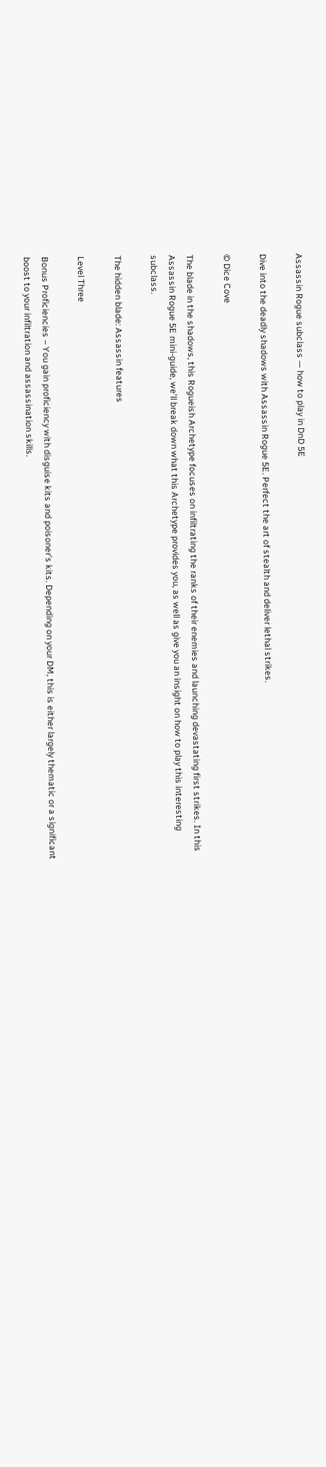Assassin Rogue subclass — how to play in DnD 5E

Dive into the deadly shadows with Assassin Rogue 5E. Perfect the art of stealth and deliver lethal strikes.

© Dice Cove

The blade in the shadows, this Rogueish Archetype focuses on infiltrating the ranks of their enemies and launching devastating first strikes. In this Assassin Rogue 5E mini-guide, we’ll break down what this Archetype provides you, as well as give you an insight on how to play this interesting subclass.

The hidden blade: Assassin features

Level Three

Bonus Proficiencies – You gain proficiency with disguise kits and poisoner’s kits. Depending on your DM, this is either largely thematic or a significant boost to your infiltration and assassination skills.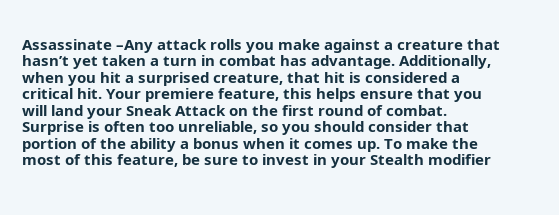Assassinate –Any attack rolls you make against a creature that hasn’t yet taken a turn in combat has advantage. Additionally, when you hit a surprised creature, that hit is considered a critical hit. Your premiere feature, this helps ensure that you will land your Sneak Attack on the first round of combat. Surprise is often too unreliable, so you should consider that portion of the ability a bonus when it comes up. To make the most of this feature, be sure to invest in your Stealth modifier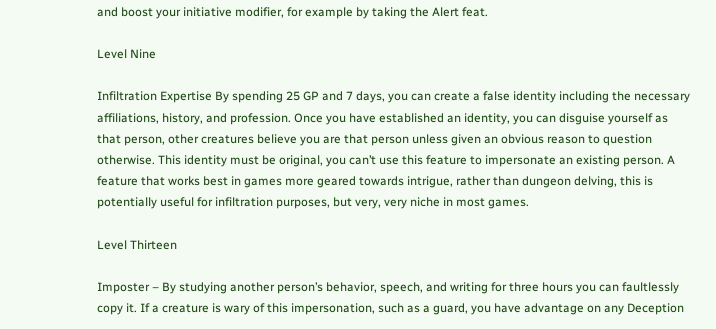and boost your initiative modifier, for example by taking the Alert feat.

Level Nine

Infiltration Expertise By spending 25 GP and 7 days, you can create a false identity including the necessary affiliations, history, and profession. Once you have established an identity, you can disguise yourself as that person, other creatures believe you are that person unless given an obvious reason to question otherwise. This identity must be original, you can’t use this feature to impersonate an existing person. A feature that works best in games more geared towards intrigue, rather than dungeon delving, this is potentially useful for infiltration purposes, but very, very niche in most games.

Level Thirteen

Imposter – By studying another person’s behavior, speech, and writing for three hours you can faultlessly copy it. If a creature is wary of this impersonation, such as a guard, you have advantage on any Deception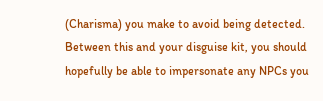(Charisma) you make to avoid being detected. Between this and your disguise kit, you should hopefully be able to impersonate any NPCs you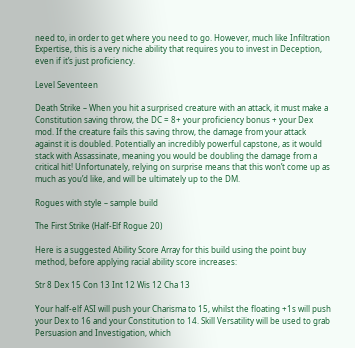need to, in order to get where you need to go. However, much like Infiltration Expertise, this is a very niche ability that requires you to invest in Deception, even if it’s just proficiency.

Level Seventeen

Death Strike – When you hit a surprised creature with an attack, it must make a Constitution saving throw, the DC = 8+ your proficiency bonus + your Dex mod. If the creature fails this saving throw, the damage from your attack against it is doubled. Potentially an incredibly powerful capstone, as it would stack with Assassinate, meaning you would be doubling the damage from a critical hit! Unfortunately, relying on surprise means that this won’t come up as much as you’d like, and will be ultimately up to the DM.

Rogues with style – sample build

The First Strike (Half-Elf Rogue 20)

Here is a suggested Ability Score Array for this build using the point buy method, before applying racial ability score increases:

Str 8 Dex 15 Con 13 Int 12 Wis 12 Cha 13

Your half-elf ASI will push your Charisma to 15, whilst the floating +1s will push your Dex to 16 and your Constitution to 14. Skill Versatility will be used to grab Persuasion and Investigation, which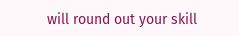will round out your skill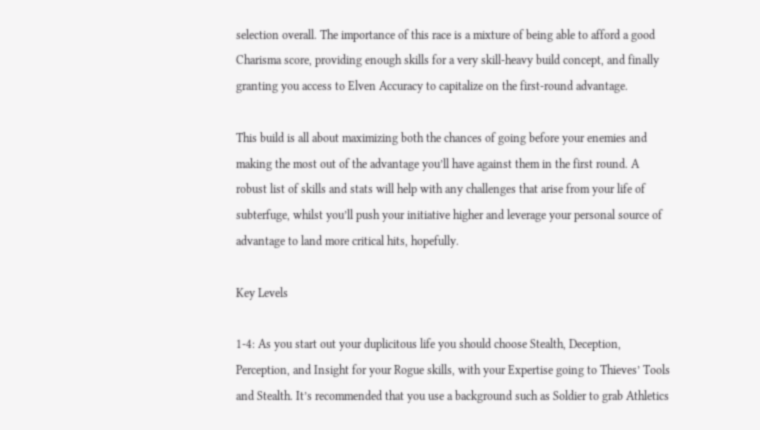selection overall. The importance of this race is a mixture of being able to afford a good Charisma score, providing enough skills for a very skill-heavy build concept, and finally granting you access to Elven Accuracy to capitalize on the first-round advantage.

This build is all about maximizing both the chances of going before your enemies and making the most out of the advantage you’ll have against them in the first round. A robust list of skills and stats will help with any challenges that arise from your life of subterfuge, whilst you’ll push your initiative higher and leverage your personal source of advantage to land more critical hits, hopefully.

Key Levels

1-4: As you start out your duplicitous life you should choose Stealth, Deception, Perception, and Insight for your Rogue skills, with your Expertise going to Thieves’ Tools and Stealth. It’s recommended that you use a background such as Soldier to grab Athletics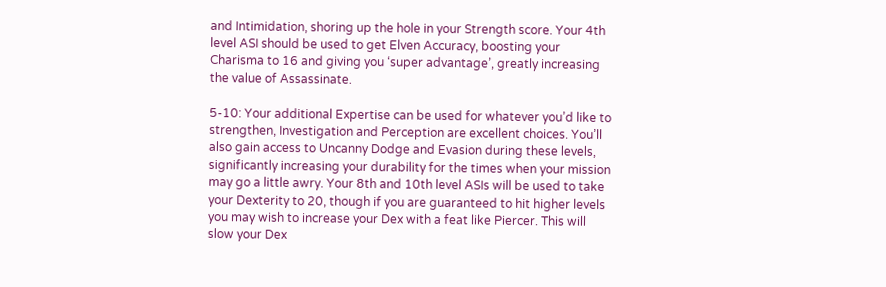and Intimidation, shoring up the hole in your Strength score. Your 4th level ASI should be used to get Elven Accuracy, boosting your Charisma to 16 and giving you ‘super advantage’, greatly increasing the value of Assassinate.

5-10: Your additional Expertise can be used for whatever you’d like to strengthen, Investigation and Perception are excellent choices. You’ll also gain access to Uncanny Dodge and Evasion during these levels, significantly increasing your durability for the times when your mission may go a little awry. Your 8th and 10th level ASIs will be used to take your Dexterity to 20, though if you are guaranteed to hit higher levels you may wish to increase your Dex with a feat like Piercer. This will slow your Dex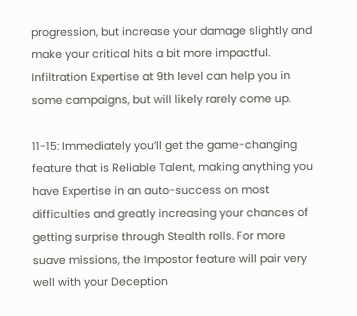progression, but increase your damage slightly and make your critical hits a bit more impactful. Infiltration Expertise at 9th level can help you in some campaigns, but will likely rarely come up.

11-15: Immediately you’ll get the game-changing feature that is Reliable Talent, making anything you have Expertise in an auto-success on most difficulties and greatly increasing your chances of getting surprise through Stealth rolls. For more suave missions, the Impostor feature will pair very well with your Deception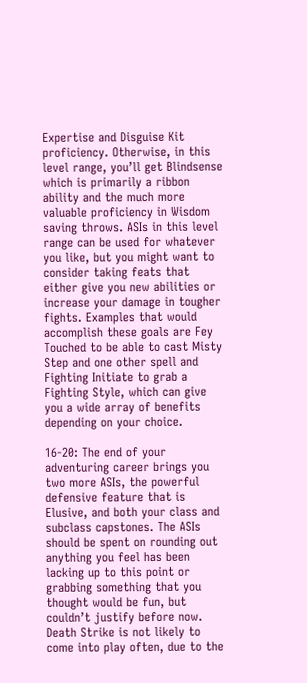Expertise and Disguise Kit proficiency. Otherwise, in this level range, you’ll get Blindsense which is primarily a ribbon ability and the much more valuable proficiency in Wisdom saving throws. ASIs in this level range can be used for whatever you like, but you might want to consider taking feats that either give you new abilities or increase your damage in tougher fights. Examples that would accomplish these goals are Fey Touched to be able to cast Misty Step and one other spell and Fighting Initiate to grab a Fighting Style, which can give you a wide array of benefits depending on your choice.

16-20: The end of your adventuring career brings you two more ASIs, the powerful defensive feature that is Elusive, and both your class and subclass capstones. The ASIs should be spent on rounding out anything you feel has been lacking up to this point or grabbing something that you thought would be fun, but couldn’t justify before now. Death Strike is not likely to come into play often, due to the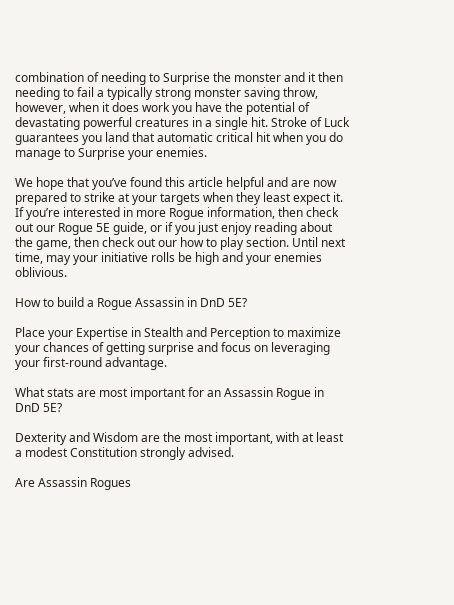combination of needing to Surprise the monster and it then needing to fail a typically strong monster saving throw, however, when it does work you have the potential of devastating powerful creatures in a single hit. Stroke of Luck guarantees you land that automatic critical hit when you do manage to Surprise your enemies.

We hope that you’ve found this article helpful and are now prepared to strike at your targets when they least expect it. If you’re interested in more Rogue information, then check out our Rogue 5E guide, or if you just enjoy reading about the game, then check out our how to play section. Until next time, may your initiative rolls be high and your enemies oblivious.

How to build a Rogue Assassin in DnD 5E?

Place your Expertise in Stealth and Perception to maximize your chances of getting surprise and focus on leveraging your first-round advantage.

What stats are most important for an Assassin Rogue in DnD 5E?

Dexterity and Wisdom are the most important, with at least a modest Constitution strongly advised.

Are Assassin Rogues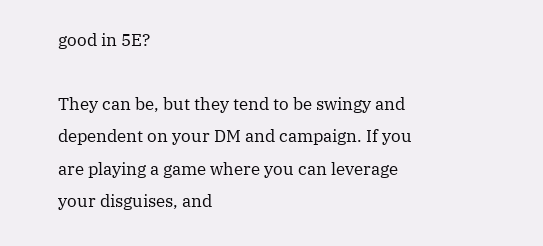good in 5E?

They can be, but they tend to be swingy and dependent on your DM and campaign. If you are playing a game where you can leverage your disguises, and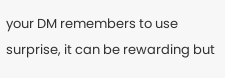your DM remembers to use surprise, it can be rewarding but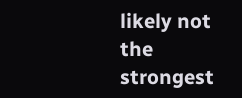likely not the strongest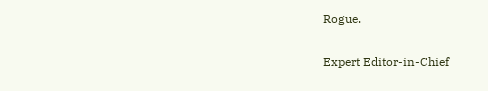Rogue.

Expert Editor-in-Chief